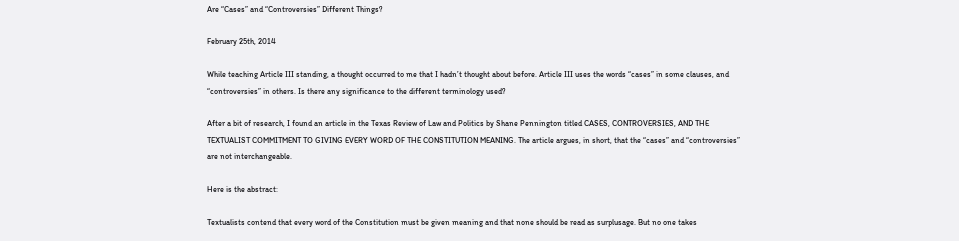Are “Cases” and “Controversies” Different Things?

February 25th, 2014

While teaching Article III standing, a thought occurred to me that I hadn’t thought about before. Article III uses the words “cases” in some clauses, and “controversies” in others. Is there any significance to the different terminology used?

After a bit of research, I found an article in the Texas Review of Law and Politics by Shane Pennington titled CASES, CONTROVERSIES, AND THE TEXTUALIST COMMITMENT TO GIVING EVERY WORD OF THE CONSTITUTION MEANING. The article argues, in short, that the “cases” and “controversies” are not interchangeable.

Here is the abstract:

Textualists contend that every word of the Constitution must be given meaning and that none should be read as surplusage. But no one takes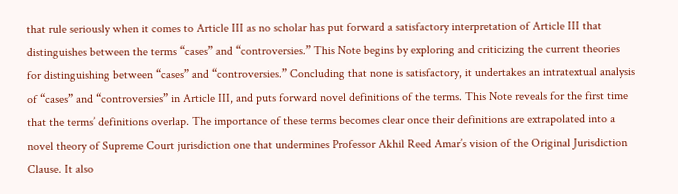that rule seriously when it comes to Article III as no scholar has put forward a satisfactory interpretation of Article III that distinguishes between the terms “cases” and “controversies.” This Note begins by exploring and criticizing the current theories for distinguishing between “cases” and “controversies.” Concluding that none is satisfactory, it undertakes an intratextual analysis of “cases” and “controversies” in Article III, and puts forward novel definitions of the terms. This Note reveals for the first time that the terms’ definitions overlap. The importance of these terms becomes clear once their definitions are extrapolated into a novel theory of Supreme Court jurisdiction one that undermines Professor Akhil Reed Amar’s vision of the Original Jurisdiction Clause. It also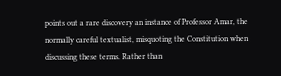points out a rare discovery an instance of Professor Amar, the normally careful textualist, misquoting the Constitution when discussing these terms. Rather than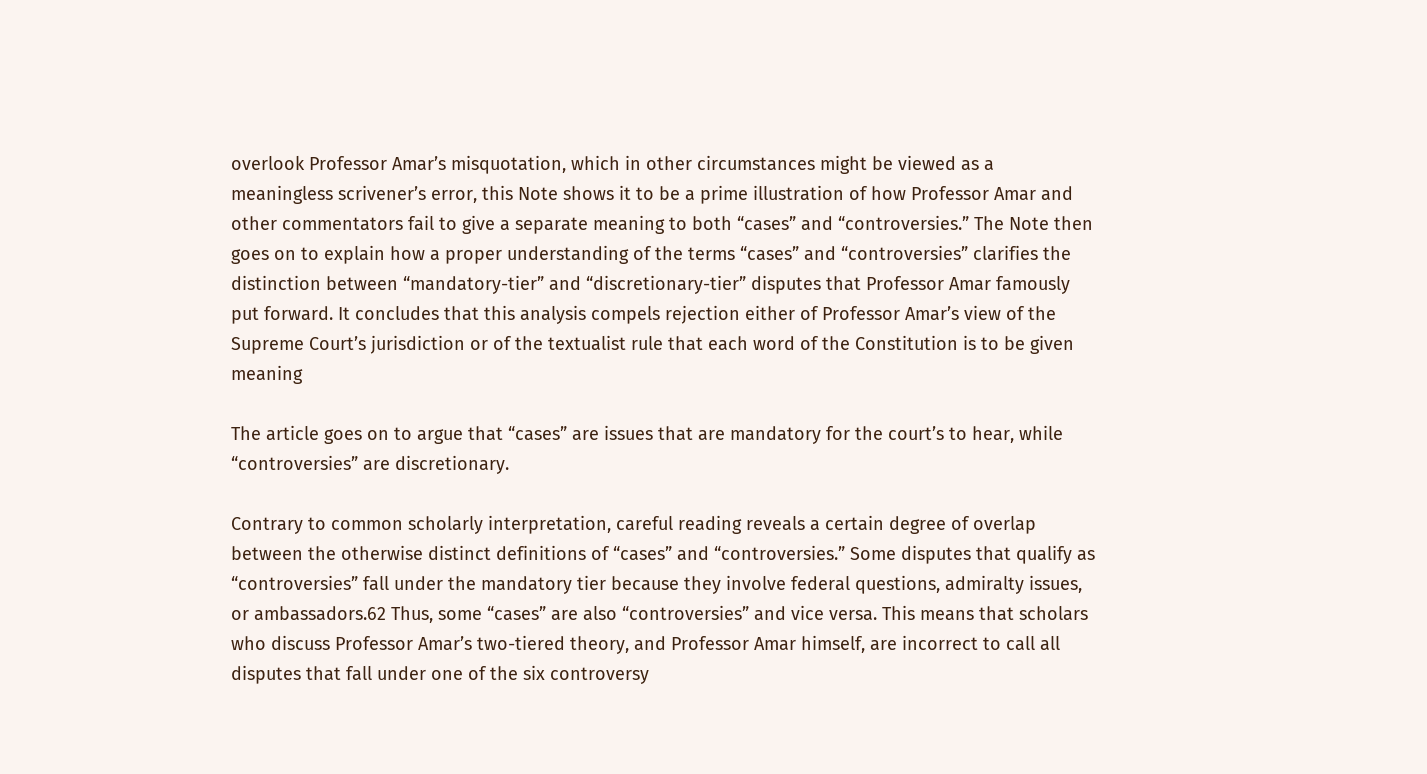overlook Professor Amar’s misquotation, which in other circumstances might be viewed as a meaningless scrivener’s error, this Note shows it to be a prime illustration of how Professor Amar and other commentators fail to give a separate meaning to both “cases” and “controversies.” The Note then goes on to explain how a proper understanding of the terms “cases” and “controversies” clarifies the distinction between “mandatory-tier” and “discretionary-tier” disputes that Professor Amar famously put forward. It concludes that this analysis compels rejection either of Professor Amar’s view of the Supreme Court’s jurisdiction or of the textualist rule that each word of the Constitution is to be given meaning

The article goes on to argue that “cases” are issues that are mandatory for the court’s to hear, while “controversies” are discretionary.

Contrary to common scholarly interpretation, careful reading reveals a certain degree of overlap between the otherwise distinct definitions of “cases” and “controversies.” Some disputes that qualify as “controversies” fall under the mandatory tier because they involve federal questions, admiralty issues, or ambassadors.62 Thus, some “cases” are also “controversies” and vice versa. This means that scholars who discuss Professor Amar’s two-tiered theory, and Professor Amar himself, are incorrect to call all disputes that fall under one of the six controversy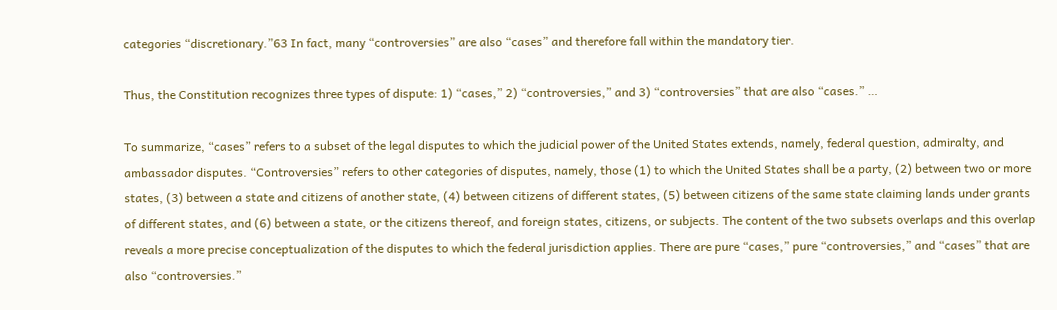categories “discretionary.”63 In fact, many “controversies” are also “cases” and therefore fall within the mandatory tier.

Thus, the Constitution recognizes three types of dispute: 1) “cases,” 2) “controversies,” and 3) “controversies” that are also “cases.” …

To summarize, “cases” refers to a subset of the legal disputes to which the judicial power of the United States extends, namely, federal question, admiralty, and ambassador disputes. “Controversies” refers to other categories of disputes, namely, those (1) to which the United States shall be a party, (2) between two or more states, (3) between a state and citizens of another state, (4) between citizens of different states, (5) between citizens of the same state claiming lands under grants of different states, and (6) between a state, or the citizens thereof, and foreign states, citizens, or subjects. The content of the two subsets overlaps and this overlap reveals a more precise conceptualization of the disputes to which the federal jurisdiction applies. There are pure “cases,” pure “controversies,” and “cases” that are also “controversies.”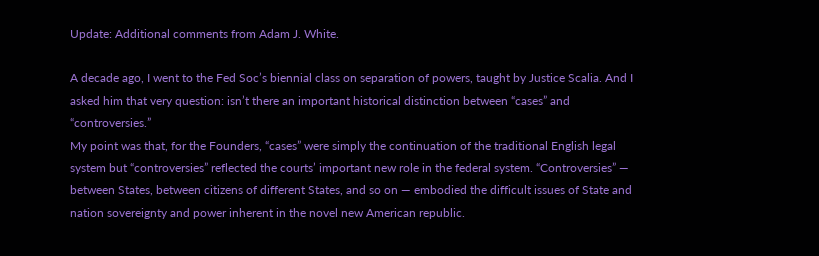Update: Additional comments from Adam J. White.

A decade ago, I went to the Fed Soc’s biennial class on separation of powers, taught by Justice Scalia. And I asked him that very question: isn’t there an important historical distinction between “cases” and “controversies.”
My point was that, for the Founders, “cases” were simply the continuation of the traditional English legal system but “controversies” reflected the courts’ important new role in the federal system. “Controversies” — between States, between citizens of different States, and so on — embodied the difficult issues of State and nation sovereignty and power inherent in the novel new American republic.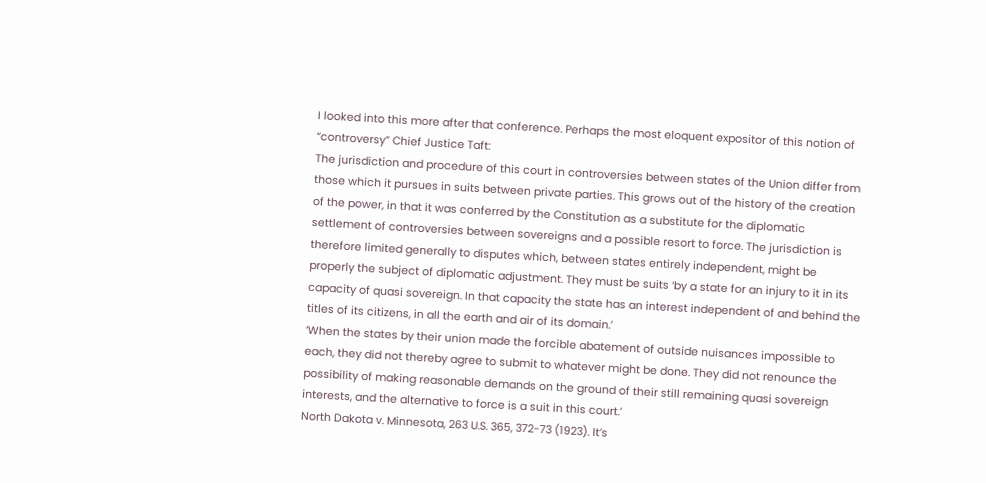I looked into this more after that conference. Perhaps the most eloquent expositor of this notion of “controversy” Chief Justice Taft:
The jurisdiction and procedure of this court in controversies between states of the Union differ from those which it pursues in suits between private parties. This grows out of the history of the creation of the power, in that it was conferred by the Constitution as a substitute for the diplomatic settlement of controversies between sovereigns and a possible resort to force. The jurisdiction is therefore limited generally to disputes which, between states entirely independent, might be properly the subject of diplomatic adjustment. They must be suits ‘by a state for an injury to it in its capacity of quasi sovereign. In that capacity the state has an interest independent of and behind the titles of its citizens, in all the earth and air of its domain.’
‘When the states by their union made the forcible abatement of outside nuisances impossible to each, they did not thereby agree to submit to whatever might be done. They did not renounce the possibility of making reasonable demands on the ground of their still remaining quasi sovereign interests, and the alternative to force is a suit in this court.’
North Dakota v. Minnesota, 263 U.S. 365, 372-73 (1923). It’s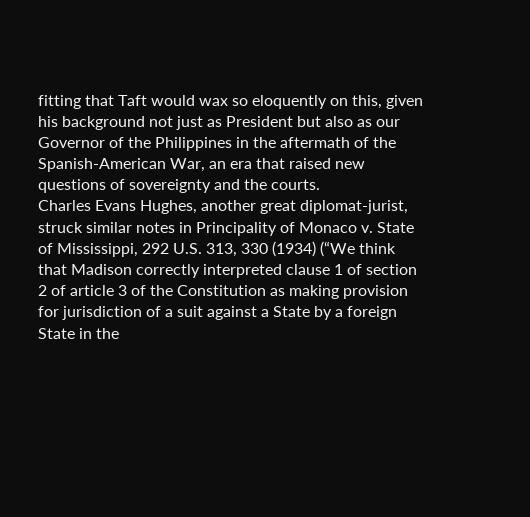fitting that Taft would wax so eloquently on this, given his background not just as President but also as our Governor of the Philippines in the aftermath of the Spanish-American War, an era that raised new questions of sovereignty and the courts.
Charles Evans Hughes, another great diplomat-jurist, struck similar notes in Principality of Monaco v. State of Mississippi, 292 U.S. 313, 330 (1934) (“We think that Madison correctly interpreted clause 1 of section 2 of article 3 of the Constitution as making provision for jurisdiction of a suit against a State by a foreign State in the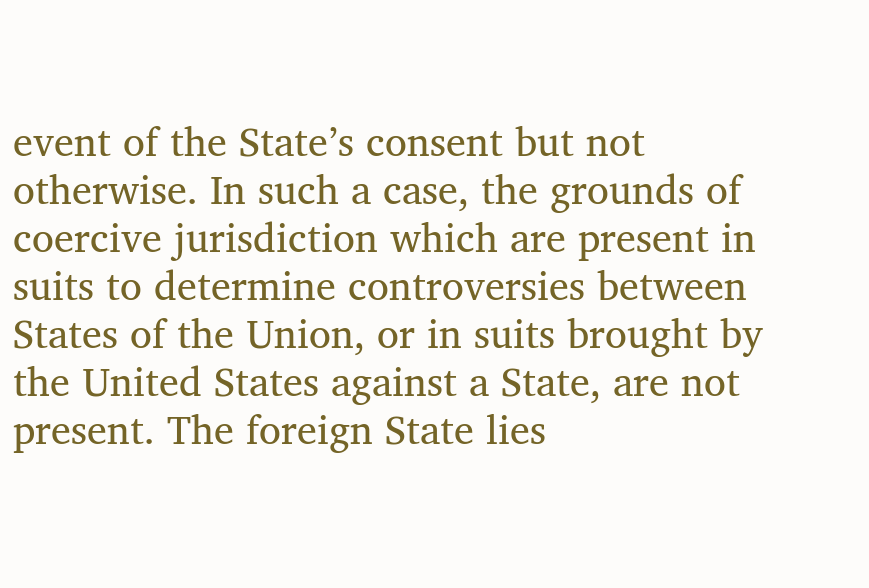event of the State’s consent but not otherwise. In such a case, the grounds of coercive jurisdiction which are present in suits to determine controversies between States of the Union, or in suits brought by the United States against a State, are not present. The foreign State lies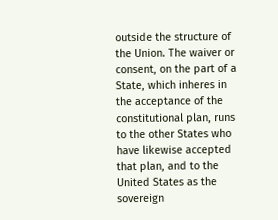outside the structure of the Union. The waiver or consent, on the part of a State, which inheres in the acceptance of the constitutional plan, runs to the other States who have likewise accepted that plan, and to the United States as the sovereign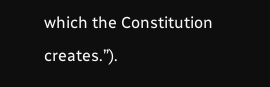which the Constitution creates.”).